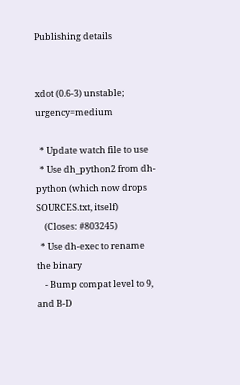Publishing details


xdot (0.6-3) unstable; urgency=medium

  * Update watch file to use
  * Use dh_python2 from dh-python (which now drops SOURCES.txt, itself)
    (Closes: #803245)
  * Use dh-exec to rename the binary
    - Bump compat level to 9, and B-D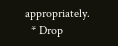appropriately.
  * Drop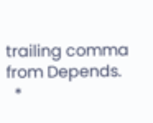trailing comma from Depends.
  *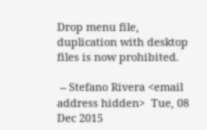Drop menu file, duplication with desktop files is now prohibited.

 -- Stefano Rivera <email address hidden>  Tue, 08 Dec 2015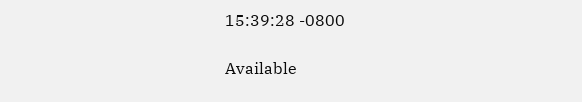15:39:28 -0800

Available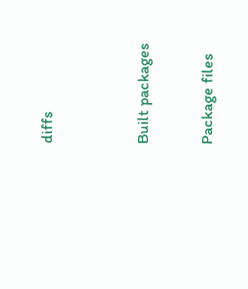diffs


Built packages

Package files